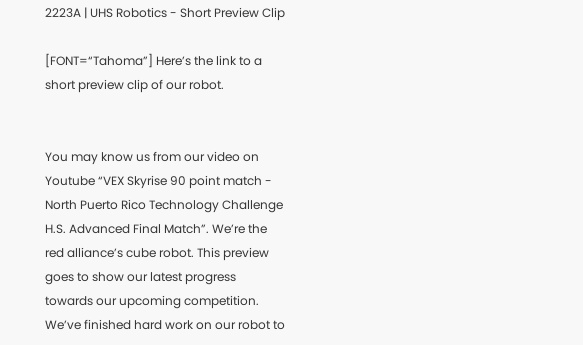2223A | UHS Robotics - Short Preview Clip

[FONT=“Tahoma”] Here’s the link to a short preview clip of our robot.


You may know us from our video on Youtube “VEX Skyrise 90 point match - North Puerto Rico Technology Challenge H.S. Advanced Final Match”. We’re the red alliance’s cube robot. This preview goes to show our latest progress towards our upcoming competition. We’ve finished hard work on our robot to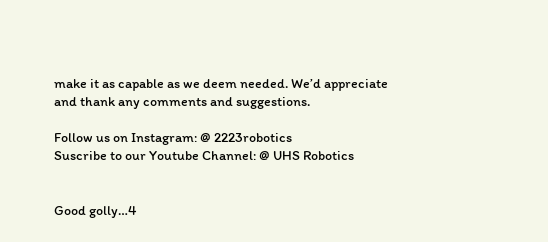make it as capable as we deem needed. We’d appreciate and thank any comments and suggestions.

Follow us on Instagram: @ 2223robotics
Suscribe to our Youtube Channel: @ UHS Robotics


Good golly…4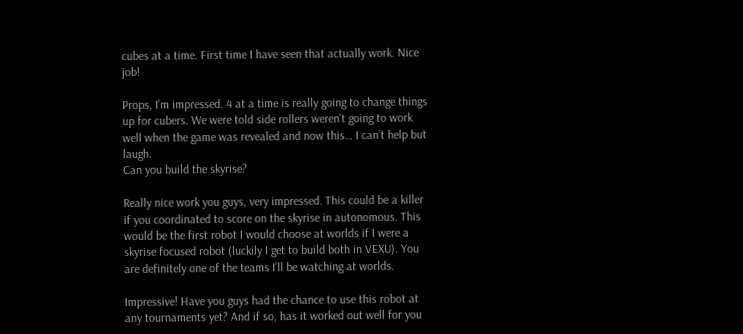cubes at a time. First time I have seen that actually work. Nice job!

Props, I’m impressed. 4 at a time is really going to change things up for cubers. We were told side rollers weren’t going to work well when the game was revealed and now this… I can’t help but laugh.
Can you build the skyrise?

Really nice work you guys, very impressed. This could be a killer if you coordinated to score on the skyrise in autonomous. This would be the first robot I would choose at worlds if I were a skyrise focused robot (luckily I get to build both in VEXU). You are definitely one of the teams I’ll be watching at worlds.

Impressive! Have you guys had the chance to use this robot at any tournaments yet? And if so, has it worked out well for you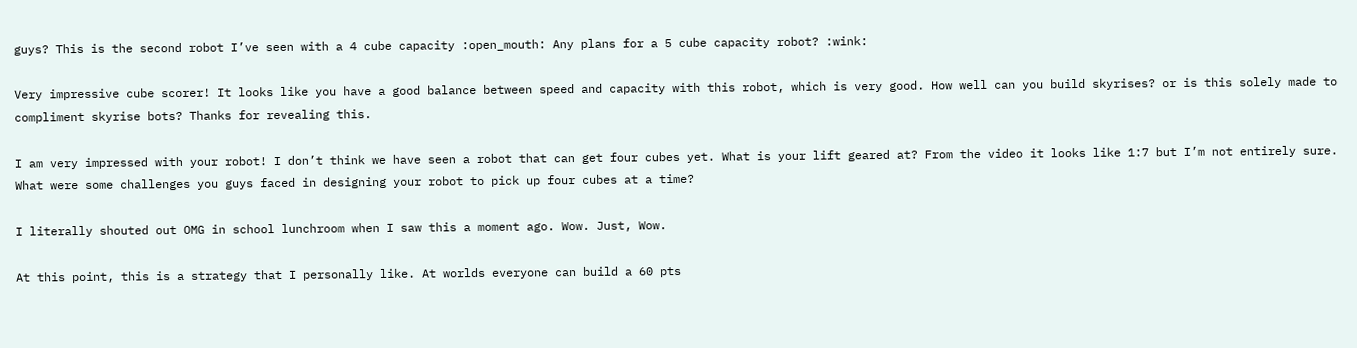guys? This is the second robot I’ve seen with a 4 cube capacity :open_mouth: Any plans for a 5 cube capacity robot? :wink:

Very impressive cube scorer! It looks like you have a good balance between speed and capacity with this robot, which is very good. How well can you build skyrises? or is this solely made to compliment skyrise bots? Thanks for revealing this.

I am very impressed with your robot! I don’t think we have seen a robot that can get four cubes yet. What is your lift geared at? From the video it looks like 1:7 but I’m not entirely sure. What were some challenges you guys faced in designing your robot to pick up four cubes at a time?

I literally shouted out OMG in school lunchroom when I saw this a moment ago. Wow. Just, Wow.

At this point, this is a strategy that I personally like. At worlds everyone can build a 60 pts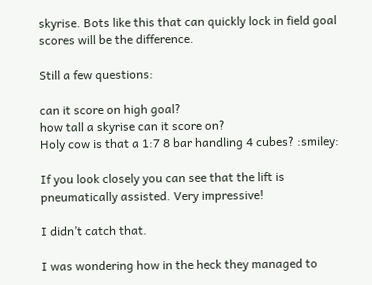skyrise. Bots like this that can quickly lock in field goal scores will be the difference.

Still a few questions:

can it score on high goal?
how tall a skyrise can it score on?
Holy cow is that a 1:7 8 bar handling 4 cubes? :smiley:

If you look closely you can see that the lift is pneumatically assisted. Very impressive!

I didn’t catch that.

I was wondering how in the heck they managed to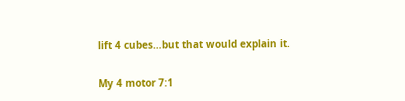lift 4 cubes…but that would explain it.

My 4 motor 7:1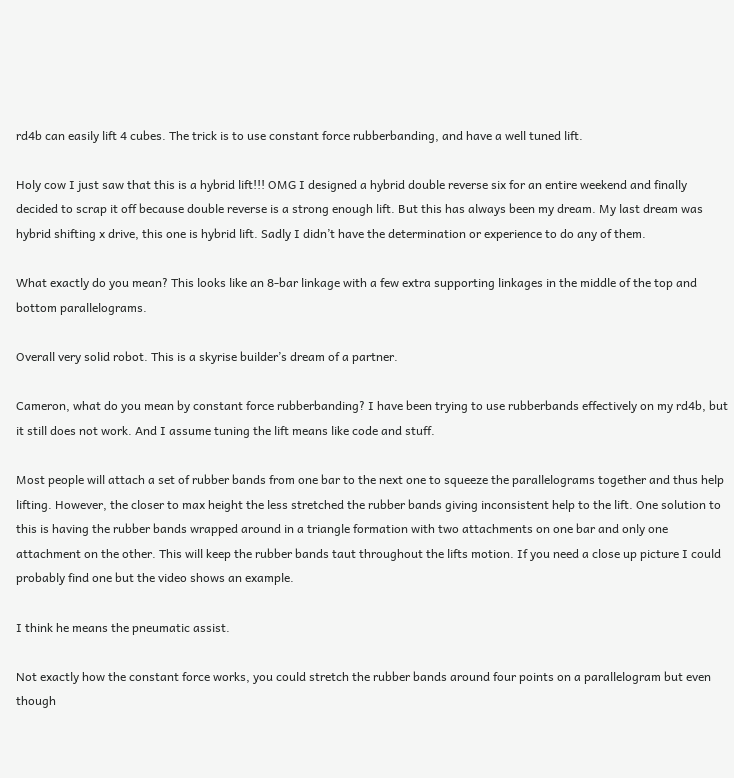rd4b can easily lift 4 cubes. The trick is to use constant force rubberbanding, and have a well tuned lift.

Holy cow I just saw that this is a hybrid lift!!! OMG I designed a hybrid double reverse six for an entire weekend and finally decided to scrap it off because double reverse is a strong enough lift. But this has always been my dream. My last dream was hybrid shifting x drive, this one is hybrid lift. Sadly I didn’t have the determination or experience to do any of them.

What exactly do you mean? This looks like an 8-bar linkage with a few extra supporting linkages in the middle of the top and bottom parallelograms.

Overall very solid robot. This is a skyrise builder’s dream of a partner.

Cameron, what do you mean by constant force rubberbanding? I have been trying to use rubberbands effectively on my rd4b, but it still does not work. And I assume tuning the lift means like code and stuff.

Most people will attach a set of rubber bands from one bar to the next one to squeeze the parallelograms together and thus help lifting. However, the closer to max height the less stretched the rubber bands giving inconsistent help to the lift. One solution to this is having the rubber bands wrapped around in a triangle formation with two attachments on one bar and only one attachment on the other. This will keep the rubber bands taut throughout the lifts motion. If you need a close up picture I could probably find one but the video shows an example.

I think he means the pneumatic assist.

Not exactly how the constant force works, you could stretch the rubber bands around four points on a parallelogram but even though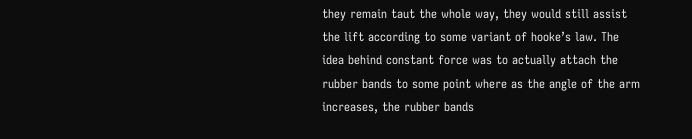they remain taut the whole way, they would still assist the lift according to some variant of hooke’s law. The idea behind constant force was to actually attach the rubber bands to some point where as the angle of the arm increases, the rubber bands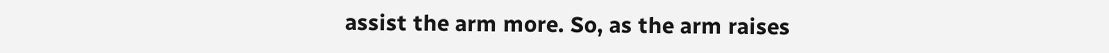assist the arm more. So, as the arm raises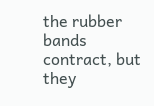the rubber bands contract, but they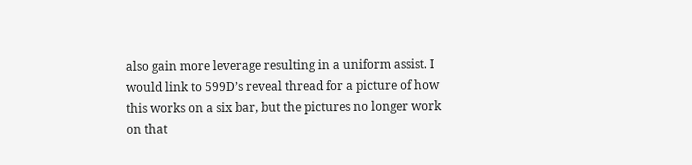also gain more leverage resulting in a uniform assist. I would link to 599D’s reveal thread for a picture of how this works on a six bar, but the pictures no longer work on that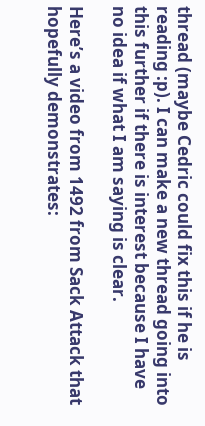thread (maybe Cedric could fix this if he is reading :p). I can make a new thread going into this further if there is interest because I have no idea if what I am saying is clear.

Here’s a video from 1492 from Sack Attack that hopefully demonstrates: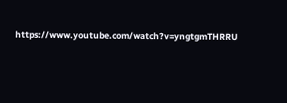https://www.youtube.com/watch?v=yngtgmTHRRU